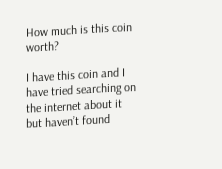How much is this coin worth?

I have this coin and I have tried searching on the internet about it but haven’t found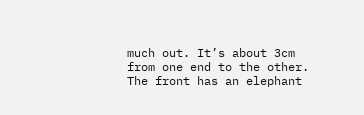much out. It’s about 3cm from one end to the other.
The front has an elephant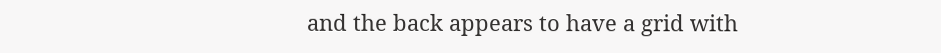and the back appears to have a grid with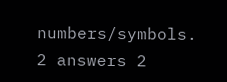numbers/symbols.
2 answers 2